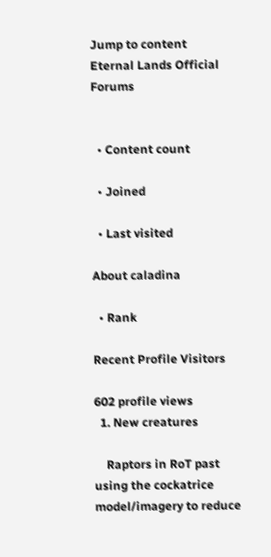Jump to content
Eternal Lands Official Forums


  • Content count

  • Joined

  • Last visited

About caladina

  • Rank

Recent Profile Visitors

602 profile views
  1. New creatures

    Raptors in RoT past using the cockatrice model/imagery to reduce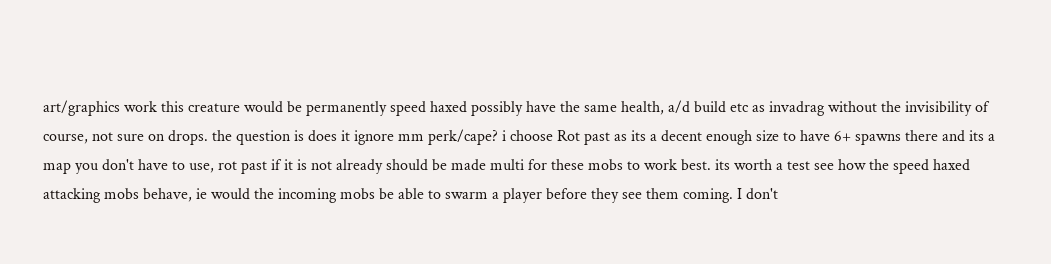art/graphics work this creature would be permanently speed haxed possibly have the same health, a/d build etc as invadrag without the invisibility of course, not sure on drops. the question is does it ignore mm perk/cape? i choose Rot past as its a decent enough size to have 6+ spawns there and its a map you don't have to use, rot past if it is not already should be made multi for these mobs to work best. its worth a test see how the speed haxed attacking mobs behave, ie would the incoming mobs be able to swarm a player before they see them coming. I don't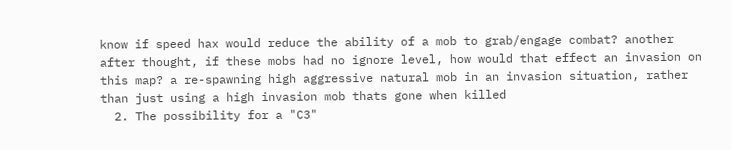know if speed hax would reduce the ability of a mob to grab/engage combat? another after thought, if these mobs had no ignore level, how would that effect an invasion on this map? a re-spawning high aggressive natural mob in an invasion situation, rather than just using a high invasion mob thats gone when killed
  2. The possibility for a "C3"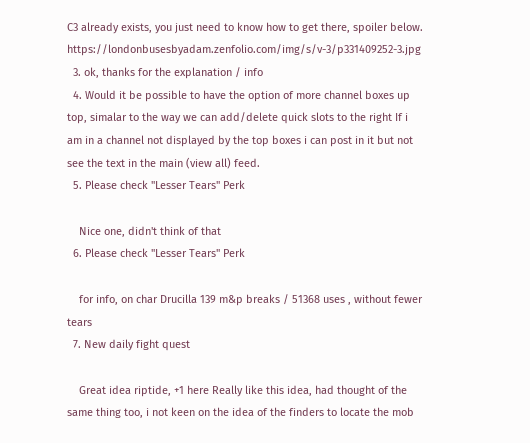C3 already exists, you just need to know how to get there, spoiler below. https://londonbusesbyadam.zenfolio.com/img/s/v-3/p331409252-3.jpg
  3. ok, thanks for the explanation / info
  4. Would it be possible to have the option of more channel boxes up top, simalar to the way we can add/delete quick slots to the right If i am in a channel not displayed by the top boxes i can post in it but not see the text in the main (view all) feed.
  5. Please check "Lesser Tears" Perk

    Nice one, didn't think of that
  6. Please check "Lesser Tears" Perk

    for info, on char Drucilla 139 m&p breaks / 51368 uses , without fewer tears
  7. New daily fight quest

    Great idea riptide, +1 here Really like this idea, had thought of the same thing too, i not keen on the idea of the finders to locate the mob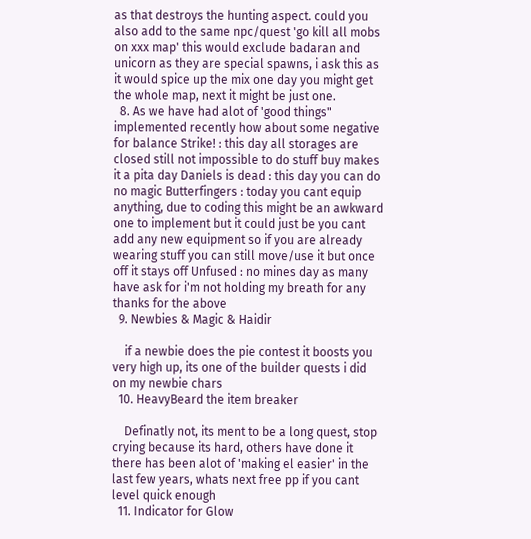as that destroys the hunting aspect. could you also add to the same npc/quest 'go kill all mobs on xxx map' this would exclude badaran and unicorn as they are special spawns, i ask this as it would spice up the mix one day you might get the whole map, next it might be just one.
  8. As we have had alot of 'good things" implemented recently how about some negative for balance Strike! : this day all storages are closed still not impossible to do stuff buy makes it a pita day Daniels is dead : this day you can do no magic Butterfingers : today you cant equip anything, due to coding this might be an awkward one to implement but it could just be you cant add any new equipment so if you are already wearing stuff you can still move/use it but once off it stays off Unfused : no mines day as many have ask for i'm not holding my breath for any thanks for the above
  9. Newbies & Magic & Haidir

    if a newbie does the pie contest it boosts you very high up, its one of the builder quests i did on my newbie chars
  10. HeavyBeard the item breaker

    Definatly not, its ment to be a long quest, stop crying because its hard, others have done it there has been alot of 'making el easier' in the last few years, whats next free pp if you cant level quick enough
  11. Indicator for Glow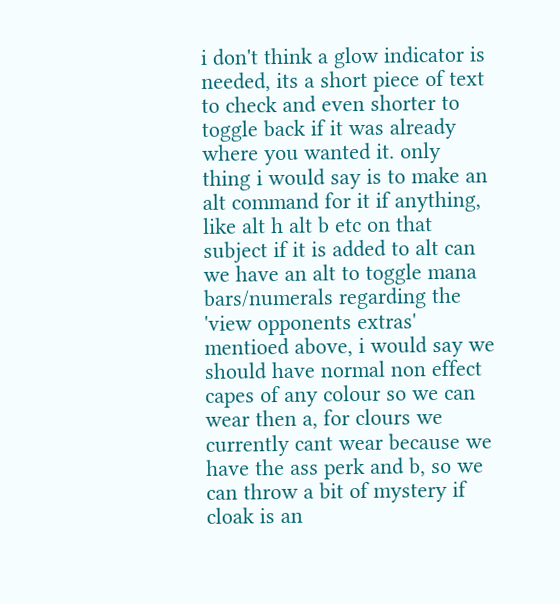i don't think a glow indicator is needed, its a short piece of text to check and even shorter to toggle back if it was already where you wanted it. only thing i would say is to make an alt command for it if anything, like alt h alt b etc on that subject if it is added to alt can we have an alt to toggle mana bars/numerals regarding the 'view opponents extras' mentioed above, i would say we should have normal non effect capes of any colour so we can wear then a, for clours we currently cant wear because we have the ass perk and b, so we can throw a bit of mystery if cloak is an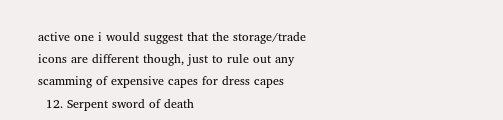active one i would suggest that the storage/trade icons are different though, just to rule out any scamming of expensive capes for dress capes
  12. Serpent sword of death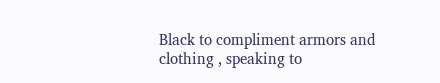Black to compliment armors and clothing , speaking to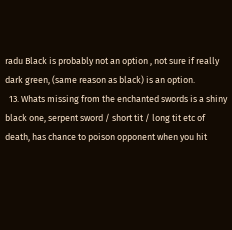radu Black is probably not an option , not sure if really dark green, (same reason as black) is an option.
  13. Whats missing from the enchanted swords is a shiny black one, serpent sword / short tit / long tit etc of death, has chance to poison opponent when you hit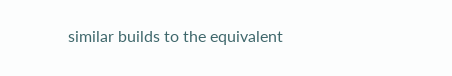similar builds to the equivalent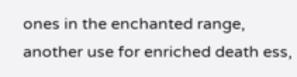ones in the enchanted range, another use for enriched death ess,